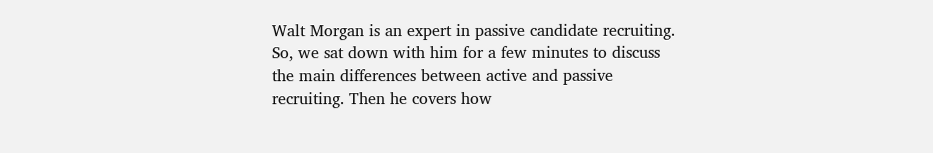Walt Morgan is an expert in passive candidate recruiting. So, we sat down with him for a few minutes to discuss the main differences between active and passive recruiting. Then he covers how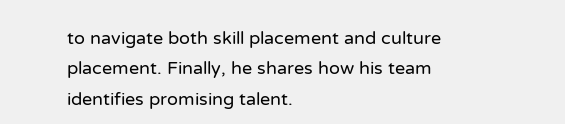to navigate both skill placement and culture placement. Finally, he shares how his team identifies promising talent.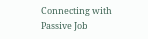Connecting with Passive Job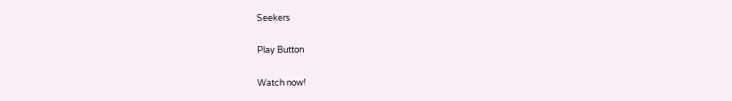Seekers

Play Button

Watch now!